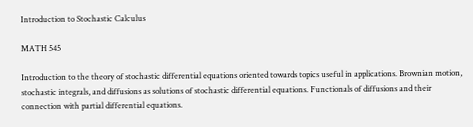Introduction to Stochastic Calculus

MATH 545

Introduction to the theory of stochastic differential equations oriented towards topics useful in applications. Brownian motion, stochastic integrals, and diffusions as solutions of stochastic differential equations. Functionals of diffusions and their connection with partial differential equations.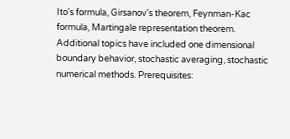Ito's formula, Girsanov's theorem, Feynman-Kac formula, Martingale representation theorem. Additional topics have included one dimensional boundary behavior, stochastic averaging, stochastic numerical methods. Prerequisites: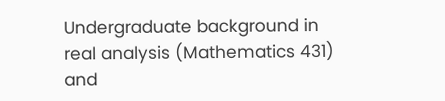Undergraduate background in real analysis (Mathematics 431) and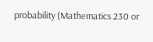probability (Mathematics 230 or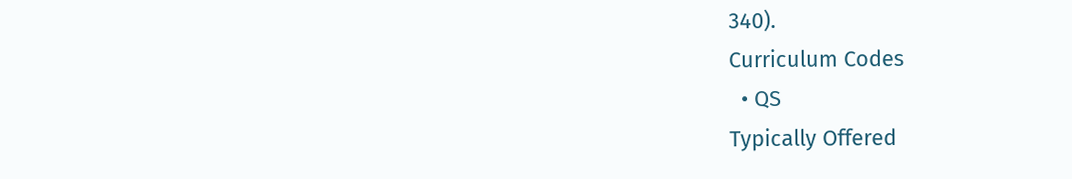340).
Curriculum Codes
  • QS
Typically Offered